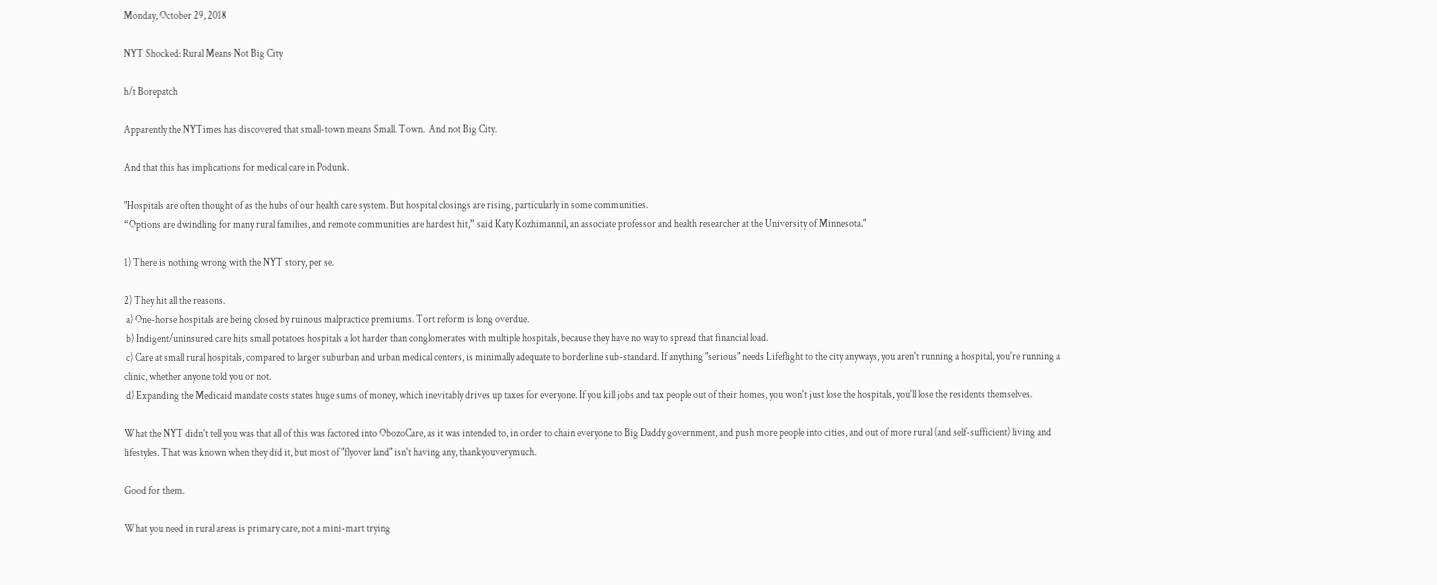Monday, October 29, 2018

NYT Shocked: Rural Means Not Big City

h/t Borepatch

Apparently the NYTimes has discovered that small-town means Small. Town.  And not Big City.

And that this has implications for medical care in Podunk.

"Hospitals are often thought of as the hubs of our health care system. But hospital closings are rising, particularly in some communities.
“Options are dwindling for many rural families, and remote communities are hardest hit,” said Katy Kozhimannil, an associate professor and health researcher at the University of Minnesota."

1) There is nothing wrong with the NYT story, per se.

2) They hit all the reasons.
 a) One-horse hospitals are being closed by ruinous malpractice premiums. Tort reform is long overdue.
 b) Indigent/uninsured care hits small potatoes hospitals a lot harder than conglomerates with multiple hospitals, because they have no way to spread that financial load.
 c) Care at small rural hospitals, compared to larger suburban and urban medical centers, is minimally adequate to borderline sub-standard. If anything "serious" needs Lifeflight to the city anyways, you aren't running a hospital, you're running a clinic, whether anyone told you or not.
 d) Expanding the Medicaid mandate costs states huge sums of money, which inevitably drives up taxes for everyone. If you kill jobs and tax people out of their homes, you won't just lose the hospitals, you'll lose the residents themselves.

What the NYT didn't tell you was that all of this was factored into ObozoCare, as it was intended to, in order to chain everyone to Big Daddy government, and push more people into cities, and out of more rural (and self-sufficient) living and lifestyles. That was known when they did it, but most of "flyover land" isn't having any, thankyouverymuch.

Good for them.

What you need in rural areas is primary care, not a mini-mart trying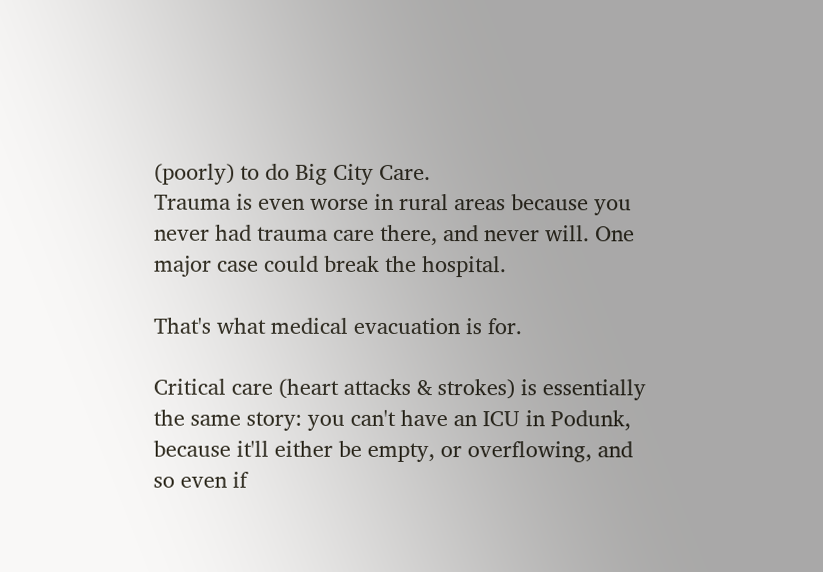(poorly) to do Big City Care.
Trauma is even worse in rural areas because you never had trauma care there, and never will. One major case could break the hospital.

That's what medical evacuation is for.

Critical care (heart attacks & strokes) is essentially the same story: you can't have an ICU in Podunk, because it'll either be empty, or overflowing, and so even if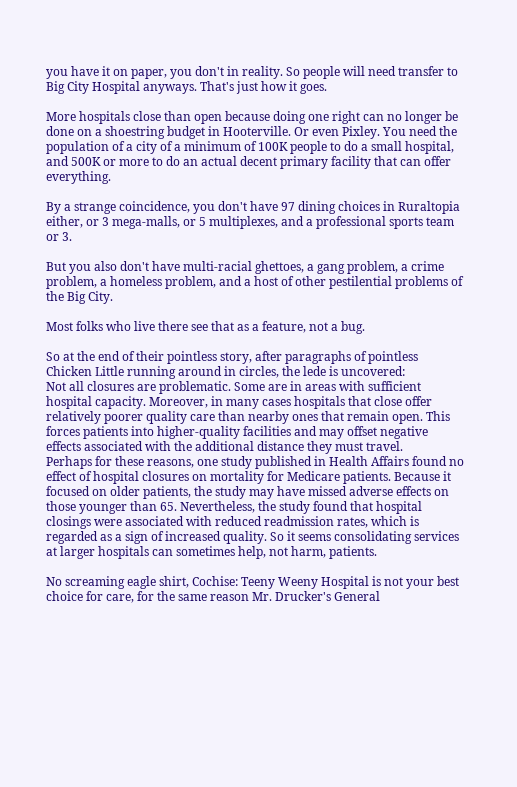you have it on paper, you don't in reality. So people will need transfer to Big City Hospital anyways. That's just how it goes.

More hospitals close than open because doing one right can no longer be done on a shoestring budget in Hooterville. Or even Pixley. You need the population of a city of a minimum of 100K people to do a small hospital, and 500K or more to do an actual decent primary facility that can offer everything.

By a strange coincidence, you don't have 97 dining choices in Ruraltopia either, or 3 mega-malls, or 5 multiplexes, and a professional sports team or 3.

But you also don't have multi-racial ghettoes, a gang problem, a crime problem, a homeless problem, and a host of other pestilential problems of the Big City.

Most folks who live there see that as a feature, not a bug.

So at the end of their pointless story, after paragraphs of pointless Chicken Little running around in circles, the lede is uncovered:
Not all closures are problematic. Some are in areas with sufficient hospital capacity. Moreover, in many cases hospitals that close offer relatively poorer quality care than nearby ones that remain open. This forces patients into higher-quality facilities and may offset negative effects associated with the additional distance they must travel.
Perhaps for these reasons, one study published in Health Affairs found no effect of hospital closures on mortality for Medicare patients. Because it focused on older patients, the study may have missed adverse effects on those younger than 65. Nevertheless, the study found that hospital closings were associated with reduced readmission rates, which is regarded as a sign of increased quality. So it seems consolidating services at larger hospitals can sometimes help, not harm, patients.

No screaming eagle shirt, Cochise: Teeny Weeny Hospital is not your best choice for care, for the same reason Mr. Drucker's General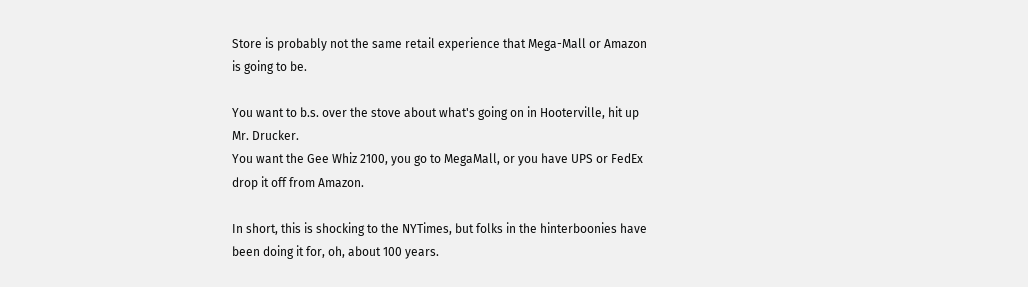Store is probably not the same retail experience that Mega-Mall or Amazon is going to be.

You want to b.s. over the stove about what's going on in Hooterville, hit up Mr. Drucker.
You want the Gee Whiz 2100, you go to MegaMall, or you have UPS or FedEx drop it off from Amazon.

In short, this is shocking to the NYTimes, but folks in the hinterboonies have been doing it for, oh, about 100 years.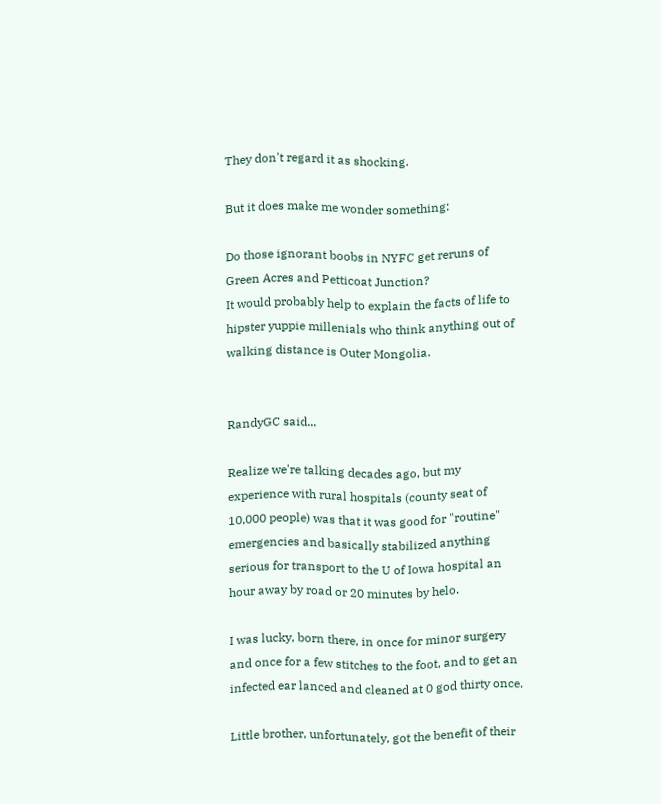They don't regard it as shocking.

But it does make me wonder something:

Do those ignorant boobs in NYFC get reruns of Green Acres and Petticoat Junction?
It would probably help to explain the facts of life to hipster yuppie millenials who think anything out of walking distance is Outer Mongolia.


RandyGC said...

Realize we're talking decades ago, but my experience with rural hospitals (county seat of 10,000 people) was that it was good for "routine" emergencies and basically stabilized anything serious for transport to the U of Iowa hospital an hour away by road or 20 minutes by helo.

I was lucky, born there, in once for minor surgery and once for a few stitches to the foot, and to get an infected ear lanced and cleaned at 0 god thirty once.

Little brother, unfortunately, got the benefit of their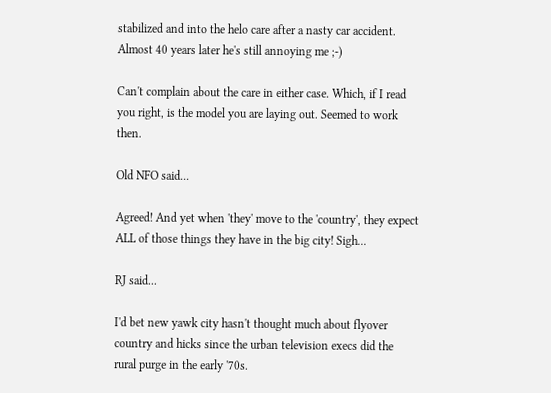stabilized and into the helo care after a nasty car accident. Almost 40 years later he's still annoying me ;-)

Can't complain about the care in either case. Which, if I read you right, is the model you are laying out. Seemed to work then.

Old NFO said...

Agreed! And yet when 'they' move to the 'country', they expect ALL of those things they have in the big city! Sigh...

RJ said...

I'd bet new yawk city hasn't thought much about flyover country and hicks since the urban television execs did the rural purge in the early '70s.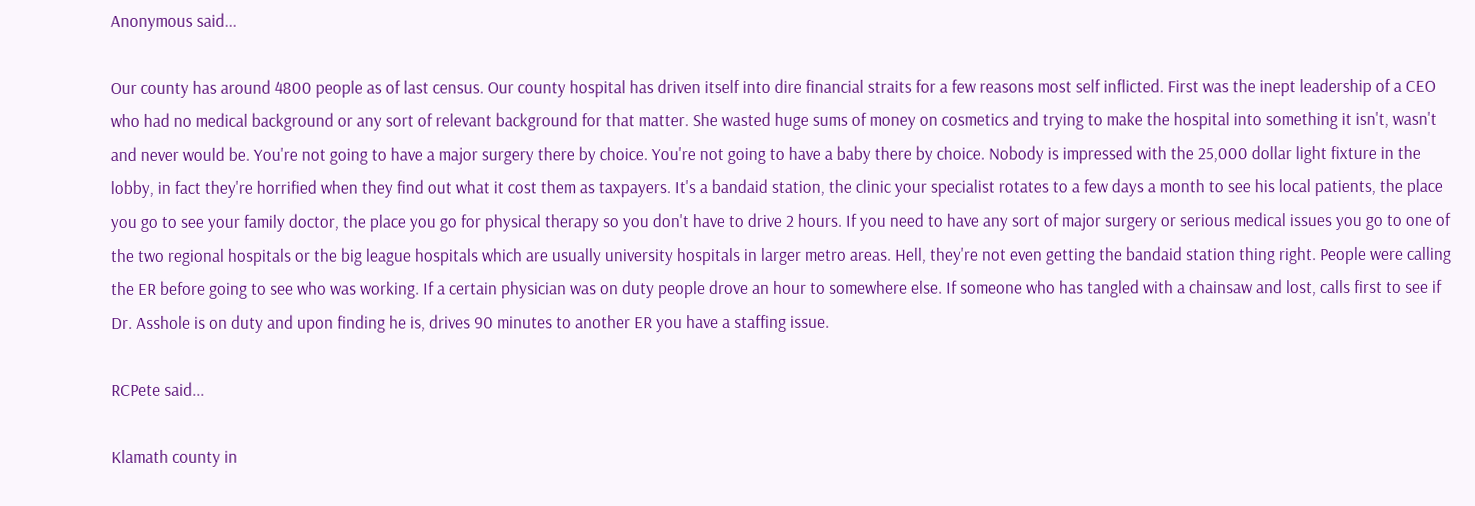Anonymous said...

Our county has around 4800 people as of last census. Our county hospital has driven itself into dire financial straits for a few reasons most self inflicted. First was the inept leadership of a CEO who had no medical background or any sort of relevant background for that matter. She wasted huge sums of money on cosmetics and trying to make the hospital into something it isn't, wasn't and never would be. You're not going to have a major surgery there by choice. You're not going to have a baby there by choice. Nobody is impressed with the 25,000 dollar light fixture in the lobby, in fact they're horrified when they find out what it cost them as taxpayers. It's a bandaid station, the clinic your specialist rotates to a few days a month to see his local patients, the place you go to see your family doctor, the place you go for physical therapy so you don't have to drive 2 hours. If you need to have any sort of major surgery or serious medical issues you go to one of the two regional hospitals or the big league hospitals which are usually university hospitals in larger metro areas. Hell, they're not even getting the bandaid station thing right. People were calling the ER before going to see who was working. If a certain physician was on duty people drove an hour to somewhere else. If someone who has tangled with a chainsaw and lost, calls first to see if Dr. Asshole is on duty and upon finding he is, drives 90 minutes to another ER you have a staffing issue.

RCPete said...

Klamath county in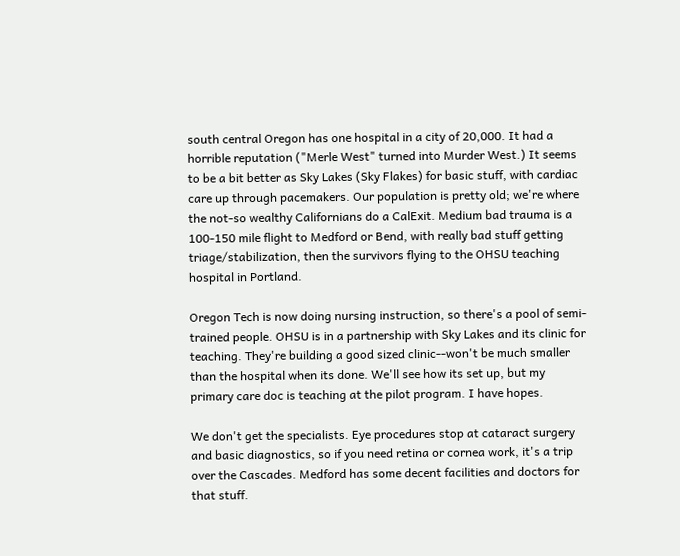south central Oregon has one hospital in a city of 20,000. It had a horrible reputation ("Merle West" turned into Murder West.) It seems to be a bit better as Sky Lakes (Sky Flakes) for basic stuff, with cardiac care up through pacemakers. Our population is pretty old; we're where the not-so wealthy Californians do a CalExit. Medium bad trauma is a 100-150 mile flight to Medford or Bend, with really bad stuff getting triage/stabilization, then the survivors flying to the OHSU teaching hospital in Portland.

Oregon Tech is now doing nursing instruction, so there's a pool of semi-trained people. OHSU is in a partnership with Sky Lakes and its clinic for teaching. They're building a good sized clinic--won't be much smaller than the hospital when its done. We'll see how its set up, but my primary care doc is teaching at the pilot program. I have hopes.

We don't get the specialists. Eye procedures stop at cataract surgery and basic diagnostics, so if you need retina or cornea work, it's a trip over the Cascades. Medford has some decent facilities and doctors for that stuff.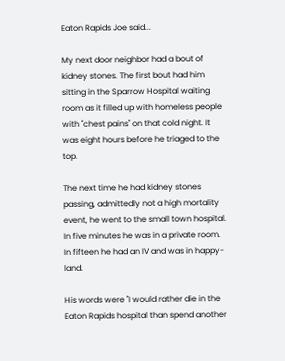Eaton Rapids Joe said...

My next door neighbor had a bout of kidney stones. The first bout had him sitting in the Sparrow Hospital waiting room as it filled up with homeless people with "chest pains" on that cold night. It was eight hours before he triaged to the top.

The next time he had kidney stones passing, admittedly not a high mortality event, he went to the small town hospital. In five minutes he was in a private room. In fifteen he had an IV and was in happy-land.

His words were "I would rather die in the Eaton Rapids hospital than spend another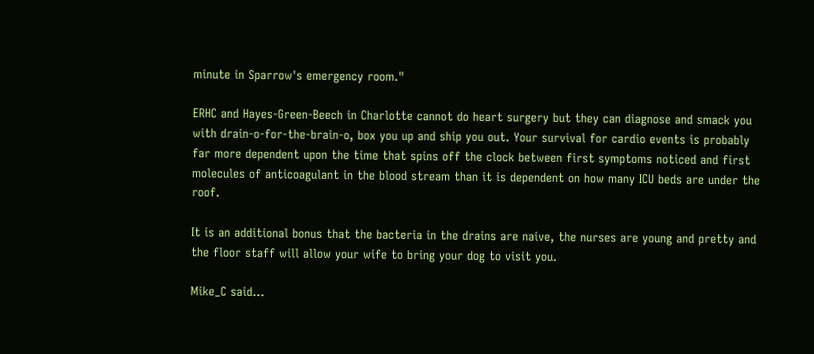minute in Sparrow's emergency room."

ERHC and Hayes-Green-Beech in Charlotte cannot do heart surgery but they can diagnose and smack you with drain-o-for-the-brain-o, box you up and ship you out. Your survival for cardio events is probably far more dependent upon the time that spins off the clock between first symptoms noticed and first molecules of anticoagulant in the blood stream than it is dependent on how many ICU beds are under the roof.

It is an additional bonus that the bacteria in the drains are naive, the nurses are young and pretty and the floor staff will allow your wife to bring your dog to visit you.

Mike_C said...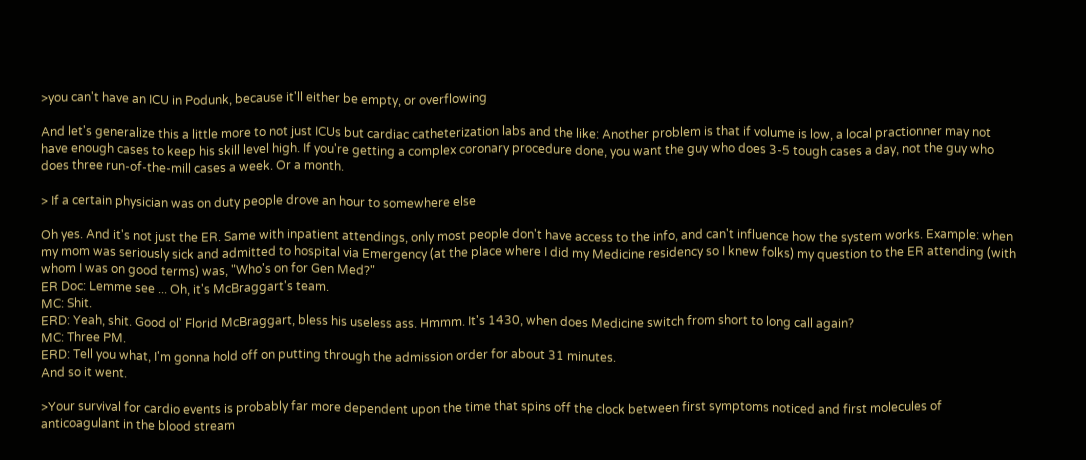>you can't have an ICU in Podunk, because it'll either be empty, or overflowing

And let's generalize this a little more to not just ICUs but cardiac catheterization labs and the like: Another problem is that if volume is low, a local practionner may not have enough cases to keep his skill level high. If you're getting a complex coronary procedure done, you want the guy who does 3-5 tough cases a day, not the guy who does three run-of-the-mill cases a week. Or a month.

> If a certain physician was on duty people drove an hour to somewhere else

Oh yes. And it's not just the ER. Same with inpatient attendings, only most people don't have access to the info, and can't influence how the system works. Example: when my mom was seriously sick and admitted to hospital via Emergency (at the place where I did my Medicine residency so I knew folks) my question to the ER attending (with whom I was on good terms) was, "Who's on for Gen Med?"
ER Doc: Lemme see ... Oh, it's McBraggart's team.
MC: Shit.
ERD: Yeah, shit. Good ol' Florid McBraggart, bless his useless ass. Hmmm. It's 1430, when does Medicine switch from short to long call again?
MC: Three PM.
ERD: Tell you what, I'm gonna hold off on putting through the admission order for about 31 minutes.
And so it went.

>Your survival for cardio events is probably far more dependent upon the time that spins off the clock between first symptoms noticed and first molecules of anticoagulant in the blood stream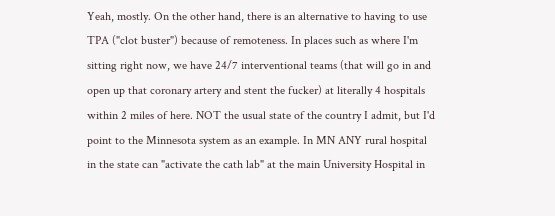Yeah, mostly. On the other hand, there is an alternative to having to use TPA ("clot buster") because of remoteness. In places such as where I'm sitting right now, we have 24/7 interventional teams (that will go in and open up that coronary artery and stent the fucker) at literally 4 hospitals within 2 miles of here. NOT the usual state of the country I admit, but I'd point to the Minnesota system as an example. In MN ANY rural hospital in the state can "activate the cath lab" at the main University Hospital in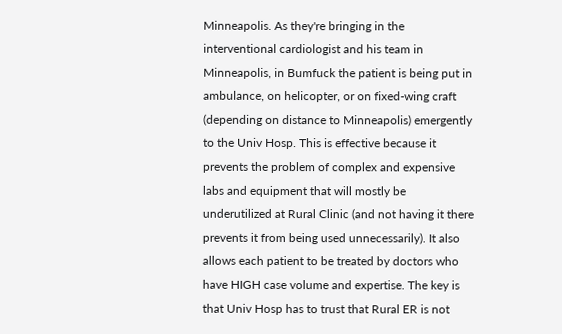Minneapolis. As they're bringing in the interventional cardiologist and his team in Minneapolis, in Bumfuck the patient is being put in ambulance, on helicopter, or on fixed-wing craft (depending on distance to Minneapolis) emergently to the Univ Hosp. This is effective because it prevents the problem of complex and expensive labs and equipment that will mostly be underutilized at Rural Clinic (and not having it there prevents it from being used unnecessarily). It also allows each patient to be treated by doctors who have HIGH case volume and expertise. The key is that Univ Hosp has to trust that Rural ER is not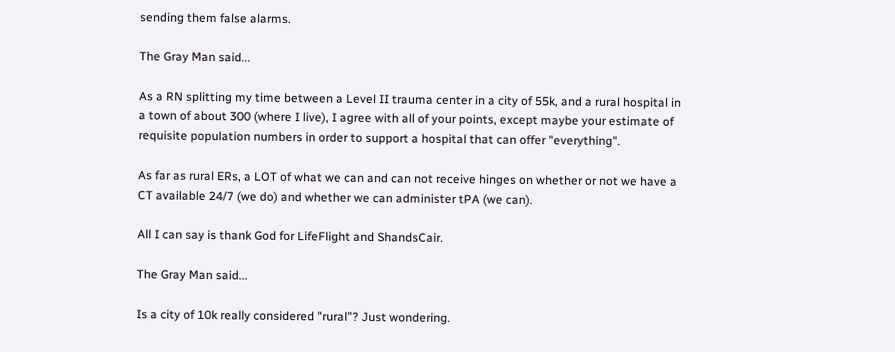sending them false alarms.

The Gray Man said...

As a RN splitting my time between a Level II trauma center in a city of 55k, and a rural hospital in a town of about 300 (where I live), I agree with all of your points, except maybe your estimate of requisite population numbers in order to support a hospital that can offer "everything".

As far as rural ERs, a LOT of what we can and can not receive hinges on whether or not we have a CT available 24/7 (we do) and whether we can administer tPA (we can).

All I can say is thank God for LifeFlight and ShandsCair.

The Gray Man said...

Is a city of 10k really considered "rural"? Just wondering.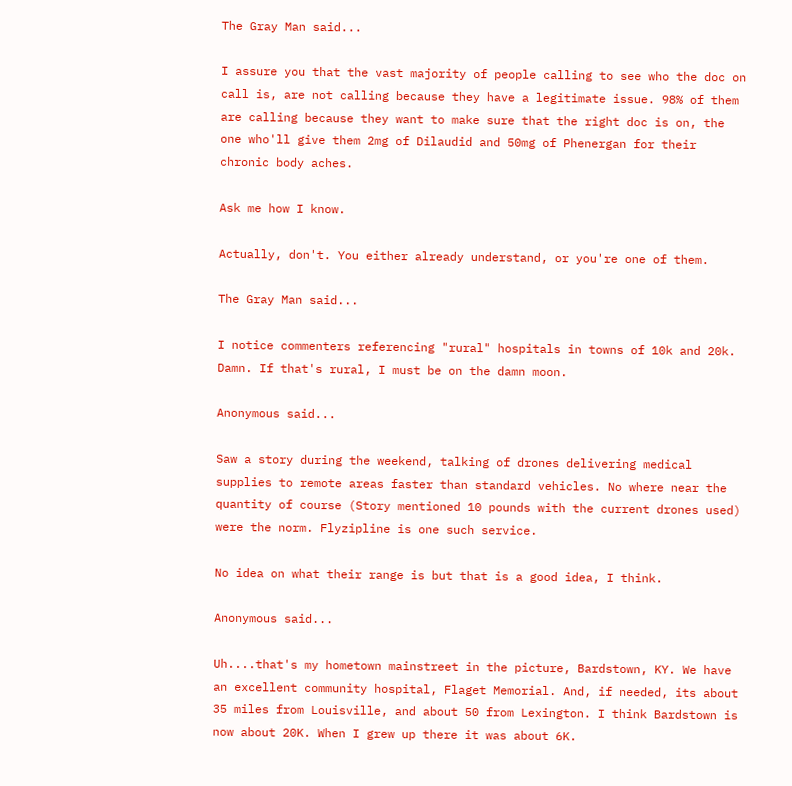The Gray Man said...

I assure you that the vast majority of people calling to see who the doc on call is, are not calling because they have a legitimate issue. 98% of them are calling because they want to make sure that the right doc is on, the one who'll give them 2mg of Dilaudid and 50mg of Phenergan for their chronic body aches.

Ask me how I know.

Actually, don't. You either already understand, or you're one of them.

The Gray Man said...

I notice commenters referencing "rural" hospitals in towns of 10k and 20k. Damn. If that's rural, I must be on the damn moon.

Anonymous said...

Saw a story during the weekend, talking of drones delivering medical supplies to remote areas faster than standard vehicles. No where near the quantity of course (Story mentioned 10 pounds with the current drones used) were the norm. Flyzipline is one such service.

No idea on what their range is but that is a good idea, I think.

Anonymous said...

Uh....that's my hometown mainstreet in the picture, Bardstown, KY. We have an excellent community hospital, Flaget Memorial. And, if needed, its about 35 miles from Louisville, and about 50 from Lexington. I think Bardstown is now about 20K. When I grew up there it was about 6K.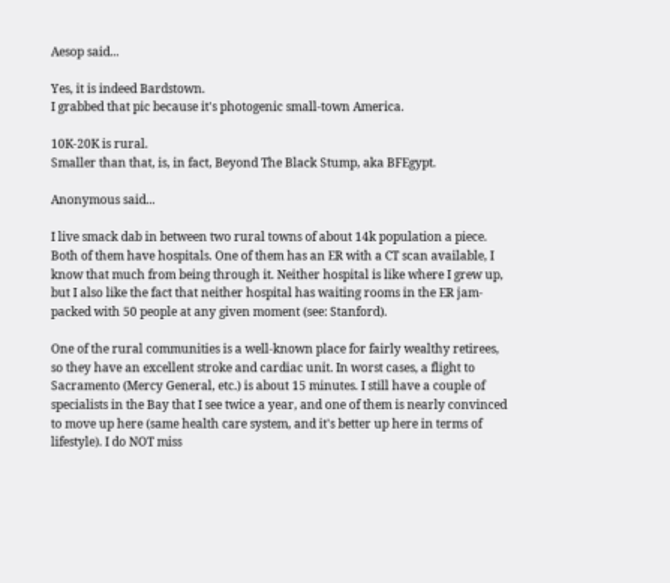Aesop said...

Yes, it is indeed Bardstown.
I grabbed that pic because it's photogenic small-town America.

10K-20K is rural.
Smaller than that, is, in fact, Beyond The Black Stump, aka BFEgypt.

Anonymous said...

I live smack dab in between two rural towns of about 14k population a piece. Both of them have hospitals. One of them has an ER with a CT scan available, I know that much from being through it. Neither hospital is like where I grew up, but I also like the fact that neither hospital has waiting rooms in the ER jam-packed with 50 people at any given moment (see: Stanford).

One of the rural communities is a well-known place for fairly wealthy retirees, so they have an excellent stroke and cardiac unit. In worst cases, a flight to Sacramento (Mercy General, etc.) is about 15 minutes. I still have a couple of specialists in the Bay that I see twice a year, and one of them is nearly convinced to move up here (same health care system, and it's better up here in terms of lifestyle). I do NOT miss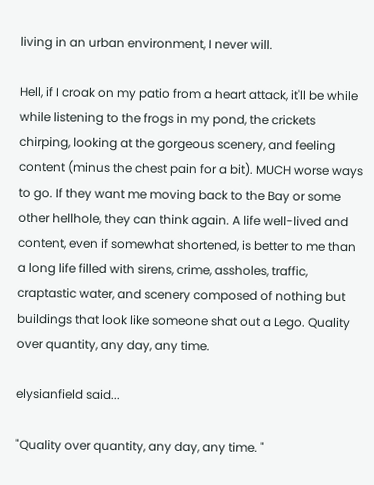living in an urban environment, I never will.

Hell, if I croak on my patio from a heart attack, it'll be while while listening to the frogs in my pond, the crickets chirping, looking at the gorgeous scenery, and feeling content (minus the chest pain for a bit). MUCH worse ways to go. If they want me moving back to the Bay or some other hellhole, they can think again. A life well-lived and content, even if somewhat shortened, is better to me than a long life filled with sirens, crime, assholes, traffic, craptastic water, and scenery composed of nothing but buildings that look like someone shat out a Lego. Quality over quantity, any day, any time.

elysianfield said...

"Quality over quantity, any day, any time. "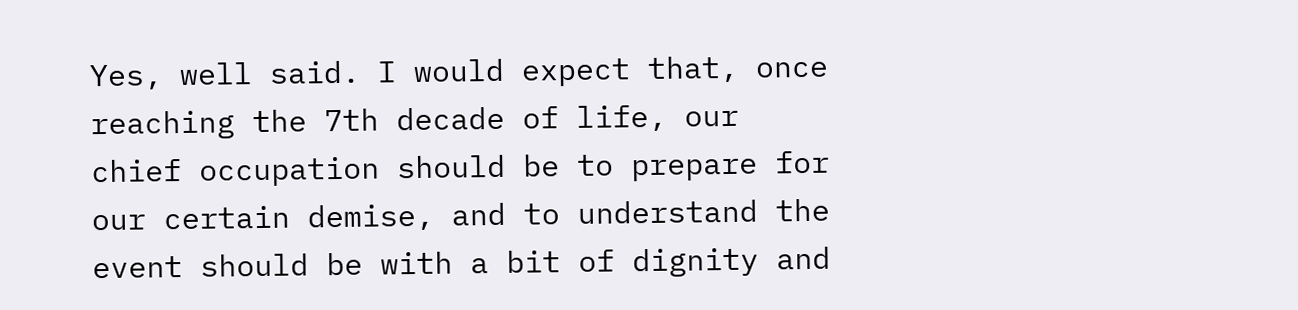Yes, well said. I would expect that, once reaching the 7th decade of life, our chief occupation should be to prepare for our certain demise, and to understand the event should be with a bit of dignity and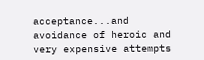acceptance...and avoidance of heroic and very expensive attempts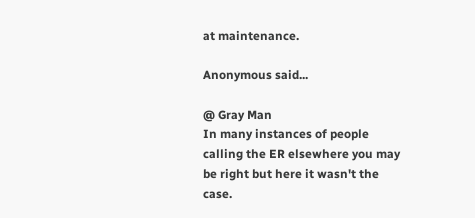at maintenance.

Anonymous said...

@ Gray Man
In many instances of people calling the ER elsewhere you may be right but here it wasn't the case.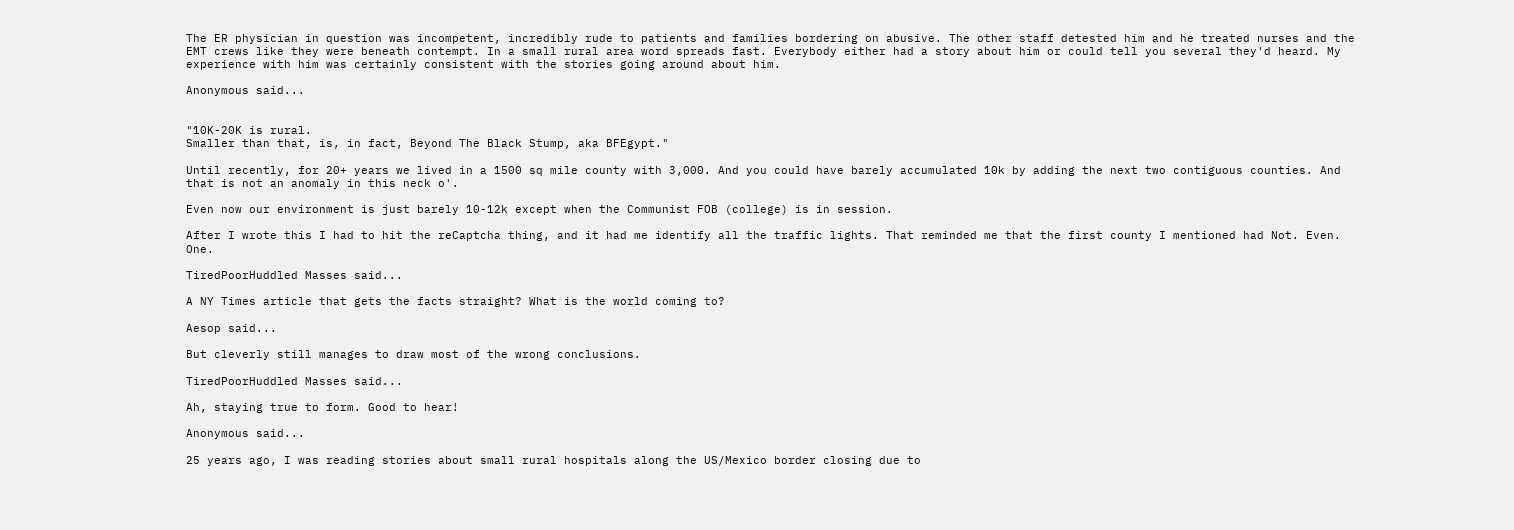The ER physician in question was incompetent, incredibly rude to patients and families bordering on abusive. The other staff detested him and he treated nurses and the EMT crews like they were beneath contempt. In a small rural area word spreads fast. Everybody either had a story about him or could tell you several they'd heard. My experience with him was certainly consistent with the stories going around about him.

Anonymous said...


"10K-20K is rural.
Smaller than that, is, in fact, Beyond The Black Stump, aka BFEgypt."

Until recently, for 20+ years we lived in a 1500 sq mile county with 3,000. And you could have barely accumulated 10k by adding the next two contiguous counties. And that is not an anomaly in this neck o'.

Even now our environment is just barely 10-12k except when the Communist FOB (college) is in session.

After I wrote this I had to hit the reCaptcha thing, and it had me identify all the traffic lights. That reminded me that the first county I mentioned had Not. Even. One.

TiredPoorHuddled Masses said...

A NY Times article that gets the facts straight? What is the world coming to?

Aesop said...

But cleverly still manages to draw most of the wrong conclusions.

TiredPoorHuddled Masses said...

Ah, staying true to form. Good to hear!

Anonymous said...

25 years ago, I was reading stories about small rural hospitals along the US/Mexico border closing due to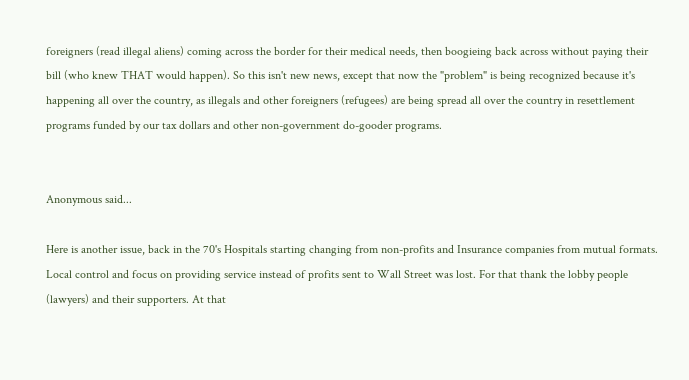foreigners (read illegal aliens) coming across the border for their medical needs, then boogieing back across without paying their bill (who knew THAT would happen). So this isn't new news, except that now the "problem" is being recognized because it's happening all over the country, as illegals and other foreigners (refugees) are being spread all over the country in resettlement programs funded by our tax dollars and other non-government do-gooder programs.


Anonymous said...

Here is another issue, back in the 70's Hospitals starting changing from non-profits and Insurance companies from mutual formats. Local control and focus on providing service instead of profits sent to Wall Street was lost. For that thank the lobby people (lawyers) and their supporters. At that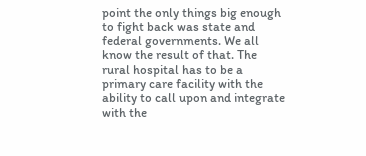point the only things big enough to fight back was state and federal governments. We all know the result of that. The rural hospital has to be a primary care facility with the ability to call upon and integrate with the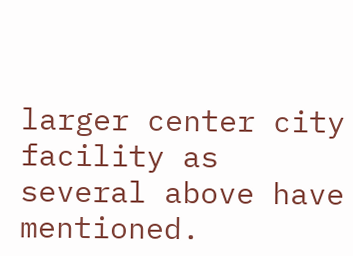larger center city facility as several above have mentioned.